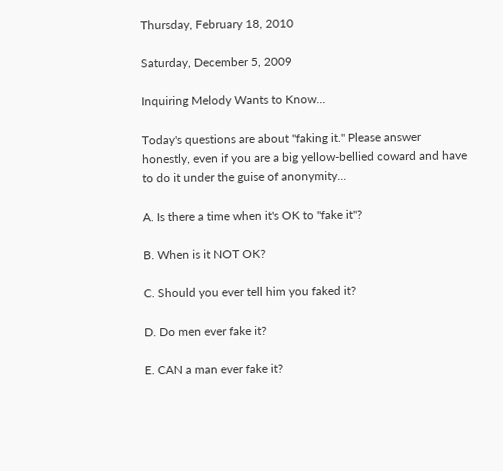Thursday, February 18, 2010

Saturday, December 5, 2009

Inquiring Melody Wants to Know...

Today's questions are about "faking it." Please answer honestly, even if you are a big yellow-bellied coward and have to do it under the guise of anonymity...

A. Is there a time when it's OK to "fake it"?

B. When is it NOT OK?

C. Should you ever tell him you faked it?

D. Do men ever fake it?

E. CAN a man ever fake it?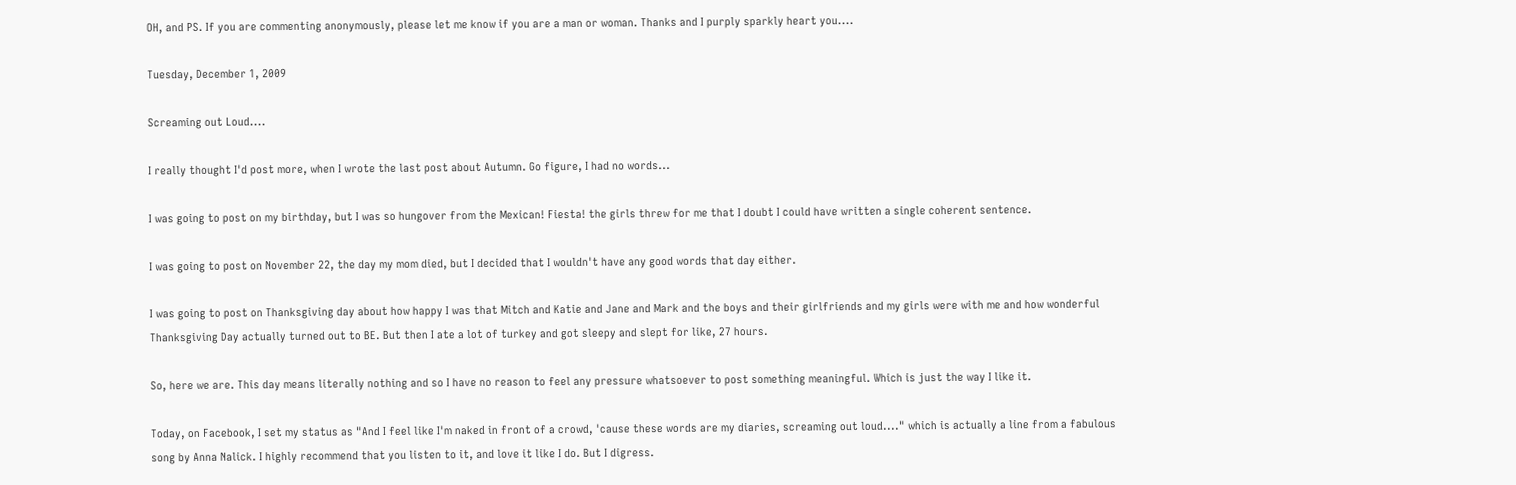OH, and PS. If you are commenting anonymously, please let me know if you are a man or woman. Thanks and I purply sparkly heart you....

Tuesday, December 1, 2009

Screaming out Loud....

I really thought I'd post more, when I wrote the last post about Autumn. Go figure, I had no words...

I was going to post on my birthday, but I was so hungover from the Mexican! Fiesta! the girls threw for me that I doubt I could have written a single coherent sentence.

I was going to post on November 22, the day my mom died, but I decided that I wouldn't have any good words that day either.

I was going to post on Thanksgiving day about how happy I was that Mitch and Katie and Jane and Mark and the boys and their girlfriends and my girls were with me and how wonderful Thanksgiving Day actually turned out to BE. But then I ate a lot of turkey and got sleepy and slept for like, 27 hours.

So, here we are. This day means literally nothing and so I have no reason to feel any pressure whatsoever to post something meaningful. Which is just the way I like it.

Today, on Facebook, I set my status as "And I feel like I'm naked in front of a crowd, 'cause these words are my diaries, screaming out loud...." which is actually a line from a fabulous song by Anna Nalick. I highly recommend that you listen to it, and love it like I do. But I digress.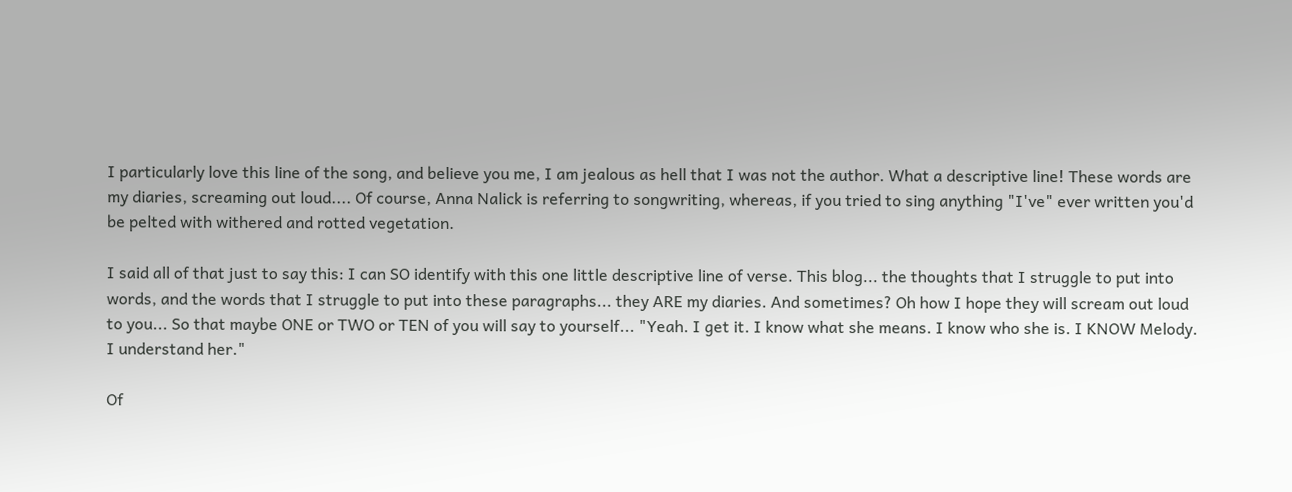I particularly love this line of the song, and believe you me, I am jealous as hell that I was not the author. What a descriptive line! These words are my diaries, screaming out loud.... Of course, Anna Nalick is referring to songwriting, whereas, if you tried to sing anything "I've" ever written you'd be pelted with withered and rotted vegetation.

I said all of that just to say this: I can SO identify with this one little descriptive line of verse. This blog... the thoughts that I struggle to put into words, and the words that I struggle to put into these paragraphs... they ARE my diaries. And sometimes? Oh how I hope they will scream out loud to you... So that maybe ONE or TWO or TEN of you will say to yourself... "Yeah. I get it. I know what she means. I know who she is. I KNOW Melody. I understand her."

Of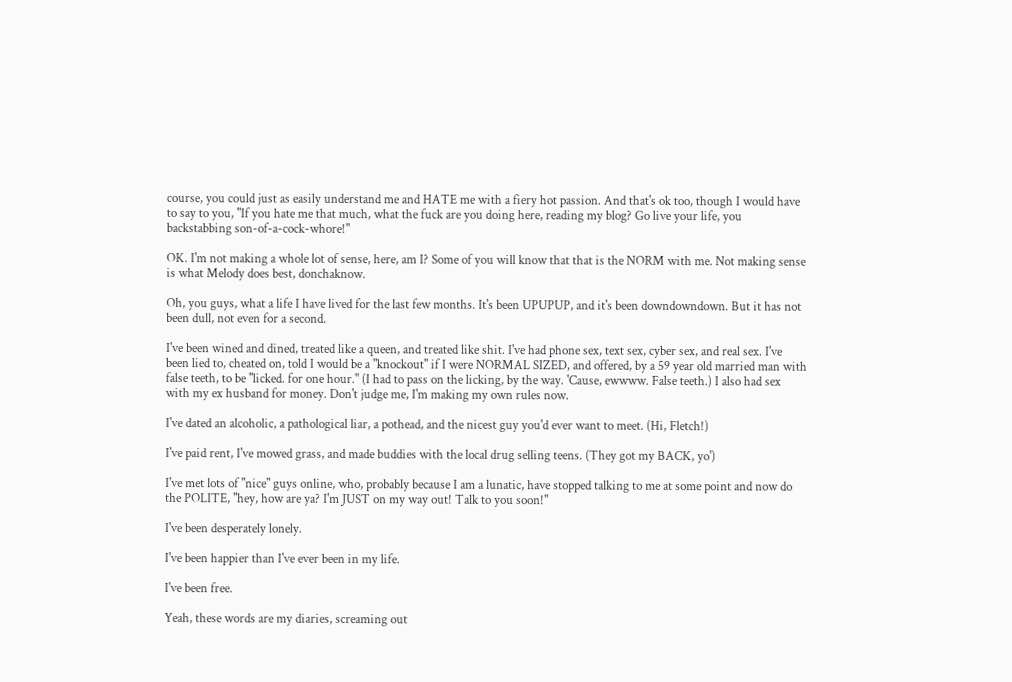course, you could just as easily understand me and HATE me with a fiery hot passion. And that's ok too, though I would have to say to you, "If you hate me that much, what the fuck are you doing here, reading my blog? Go live your life, you backstabbing son-of-a-cock-whore!"

OK. I'm not making a whole lot of sense, here, am I? Some of you will know that that is the NORM with me. Not making sense is what Melody does best, donchaknow.

Oh, you guys, what a life I have lived for the last few months. It's been UPUPUP, and it's been downdowndown. But it has not been dull, not even for a second.

I've been wined and dined, treated like a queen, and treated like shit. I've had phone sex, text sex, cyber sex, and real sex. I've been lied to, cheated on, told I would be a "knockout" if I were NORMAL SIZED, and offered, by a 59 year old married man with false teeth, to be "licked. for one hour." (I had to pass on the licking, by the way. 'Cause, ewwww. False teeth.) I also had sex with my ex husband for money. Don't judge me, I'm making my own rules now.

I've dated an alcoholic, a pathological liar, a pothead, and the nicest guy you'd ever want to meet. (Hi, Fletch!)

I've paid rent, I've mowed grass, and made buddies with the local drug selling teens. (They got my BACK, yo')

I've met lots of "nice" guys online, who, probably because I am a lunatic, have stopped talking to me at some point and now do the POLITE, "hey, how are ya? I'm JUST on my way out! Talk to you soon!"

I've been desperately lonely.

I've been happier than I've ever been in my life.

I've been free.

Yeah, these words are my diaries, screaming out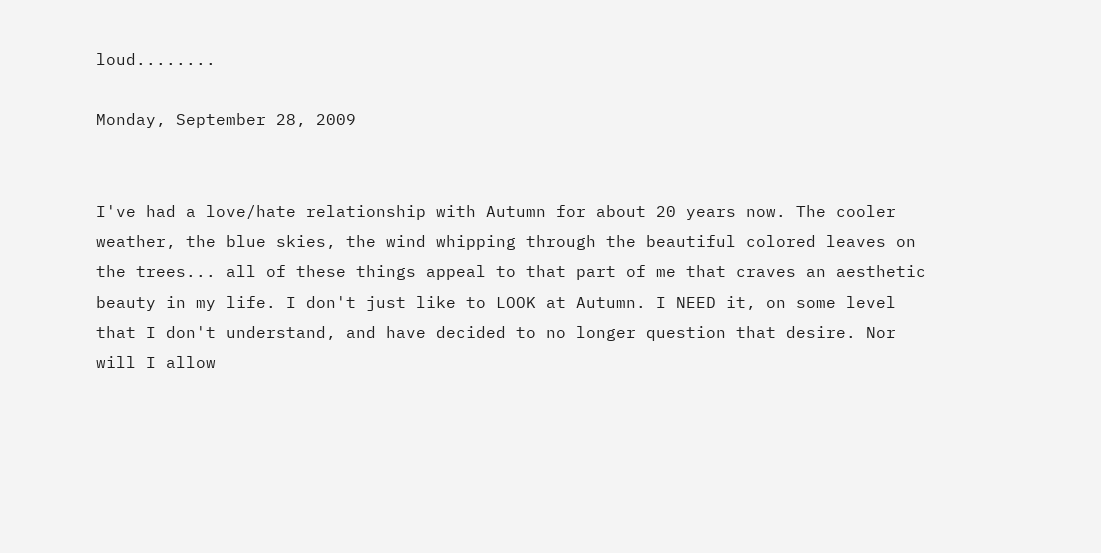loud........

Monday, September 28, 2009


I've had a love/hate relationship with Autumn for about 20 years now. The cooler weather, the blue skies, the wind whipping through the beautiful colored leaves on the trees... all of these things appeal to that part of me that craves an aesthetic beauty in my life. I don't just like to LOOK at Autumn. I NEED it, on some level that I don't understand, and have decided to no longer question that desire. Nor will I allow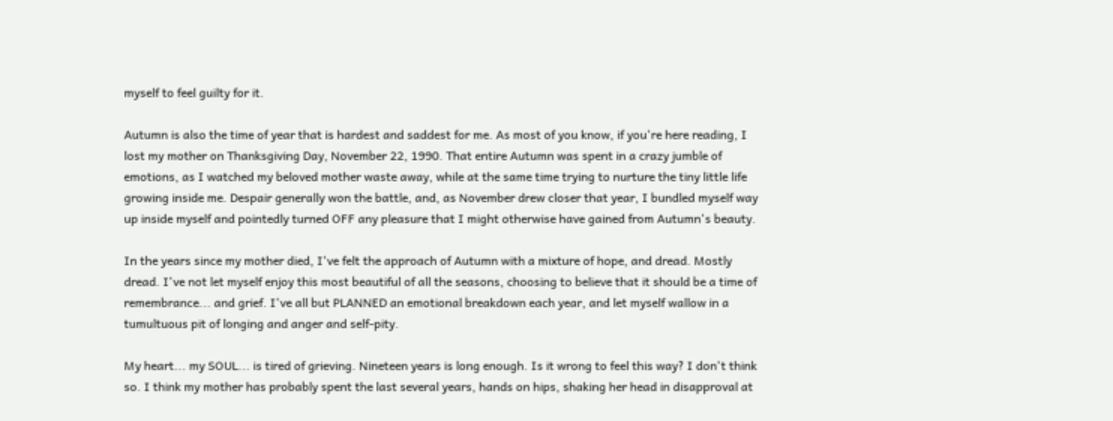myself to feel guilty for it.

Autumn is also the time of year that is hardest and saddest for me. As most of you know, if you're here reading, I lost my mother on Thanksgiving Day, November 22, 1990. That entire Autumn was spent in a crazy jumble of emotions, as I watched my beloved mother waste away, while at the same time trying to nurture the tiny little life growing inside me. Despair generally won the battle, and, as November drew closer that year, I bundled myself way up inside myself and pointedly turned OFF any pleasure that I might otherwise have gained from Autumn's beauty.

In the years since my mother died, I've felt the approach of Autumn with a mixture of hope, and dread. Mostly dread. I've not let myself enjoy this most beautiful of all the seasons, choosing to believe that it should be a time of remembrance... and grief. I've all but PLANNED an emotional breakdown each year, and let myself wallow in a tumultuous pit of longing and anger and self-pity.

My heart... my SOUL... is tired of grieving. Nineteen years is long enough. Is it wrong to feel this way? I don't think so. I think my mother has probably spent the last several years, hands on hips, shaking her head in disapproval at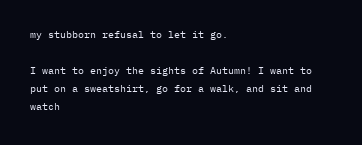my stubborn refusal to let it go.

I want to enjoy the sights of Autumn! I want to put on a sweatshirt, go for a walk, and sit and watch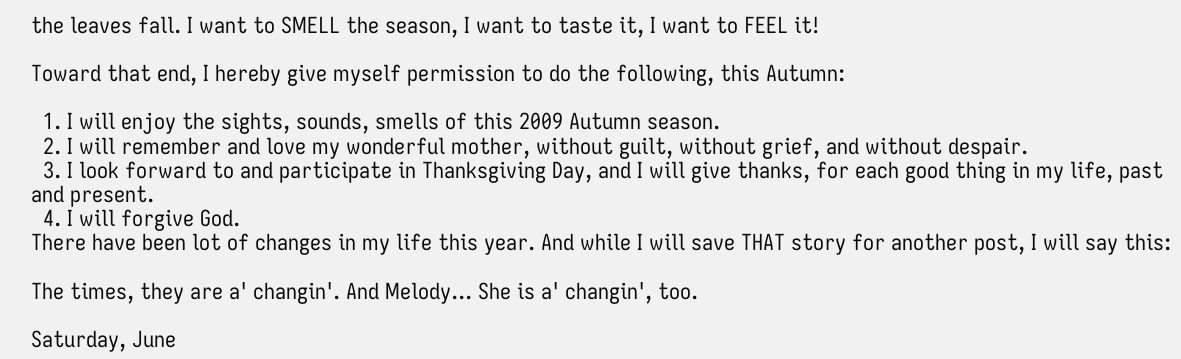the leaves fall. I want to SMELL the season, I want to taste it, I want to FEEL it!

Toward that end, I hereby give myself permission to do the following, this Autumn:

  1. I will enjoy the sights, sounds, smells of this 2009 Autumn season.
  2. I will remember and love my wonderful mother, without guilt, without grief, and without despair.
  3. I look forward to and participate in Thanksgiving Day, and I will give thanks, for each good thing in my life, past and present.
  4. I will forgive God.
There have been lot of changes in my life this year. And while I will save THAT story for another post, I will say this:

The times, they are a' changin'. And Melody... She is a' changin', too.

Saturday, June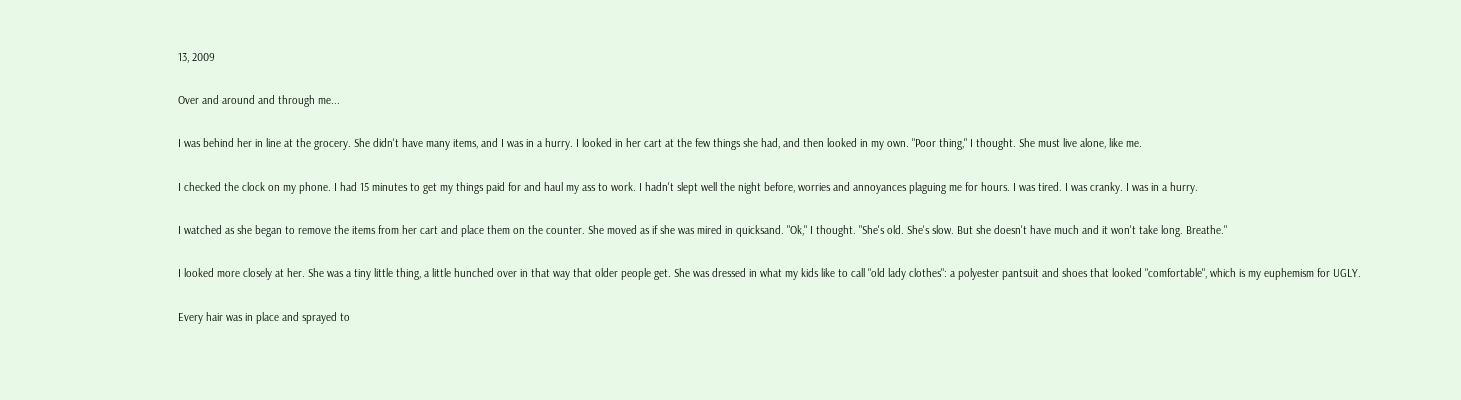13, 2009

Over and around and through me...

I was behind her in line at the grocery. She didn't have many items, and I was in a hurry. I looked in her cart at the few things she had, and then looked in my own. "Poor thing," I thought. She must live alone, like me.

I checked the clock on my phone. I had 15 minutes to get my things paid for and haul my ass to work. I hadn't slept well the night before, worries and annoyances plaguing me for hours. I was tired. I was cranky. I was in a hurry.

I watched as she began to remove the items from her cart and place them on the counter. She moved as if she was mired in quicksand. "Ok," I thought. "She's old. She's slow. But she doesn't have much and it won't take long. Breathe."

I looked more closely at her. She was a tiny little thing, a little hunched over in that way that older people get. She was dressed in what my kids like to call "old lady clothes": a polyester pantsuit and shoes that looked "comfortable", which is my euphemism for UGLY.

Every hair was in place and sprayed to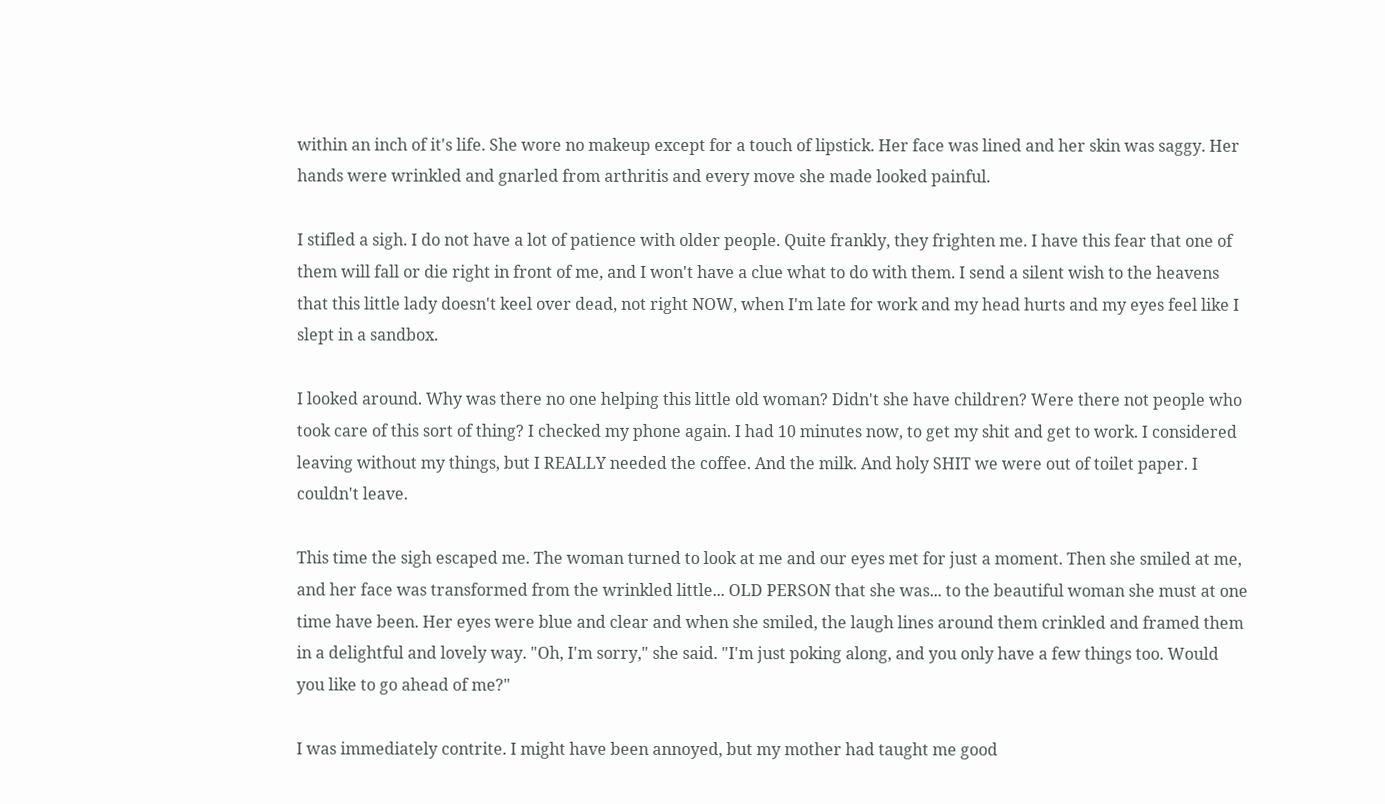within an inch of it's life. She wore no makeup except for a touch of lipstick. Her face was lined and her skin was saggy. Her hands were wrinkled and gnarled from arthritis and every move she made looked painful.

I stifled a sigh. I do not have a lot of patience with older people. Quite frankly, they frighten me. I have this fear that one of them will fall or die right in front of me, and I won't have a clue what to do with them. I send a silent wish to the heavens that this little lady doesn't keel over dead, not right NOW, when I'm late for work and my head hurts and my eyes feel like I slept in a sandbox.

I looked around. Why was there no one helping this little old woman? Didn't she have children? Were there not people who took care of this sort of thing? I checked my phone again. I had 10 minutes now, to get my shit and get to work. I considered leaving without my things, but I REALLY needed the coffee. And the milk. And holy SHIT we were out of toilet paper. I couldn't leave.

This time the sigh escaped me. The woman turned to look at me and our eyes met for just a moment. Then she smiled at me, and her face was transformed from the wrinkled little... OLD PERSON that she was... to the beautiful woman she must at one time have been. Her eyes were blue and clear and when she smiled, the laugh lines around them crinkled and framed them in a delightful and lovely way. "Oh, I'm sorry," she said. "I'm just poking along, and you only have a few things too. Would you like to go ahead of me?"

I was immediately contrite. I might have been annoyed, but my mother had taught me good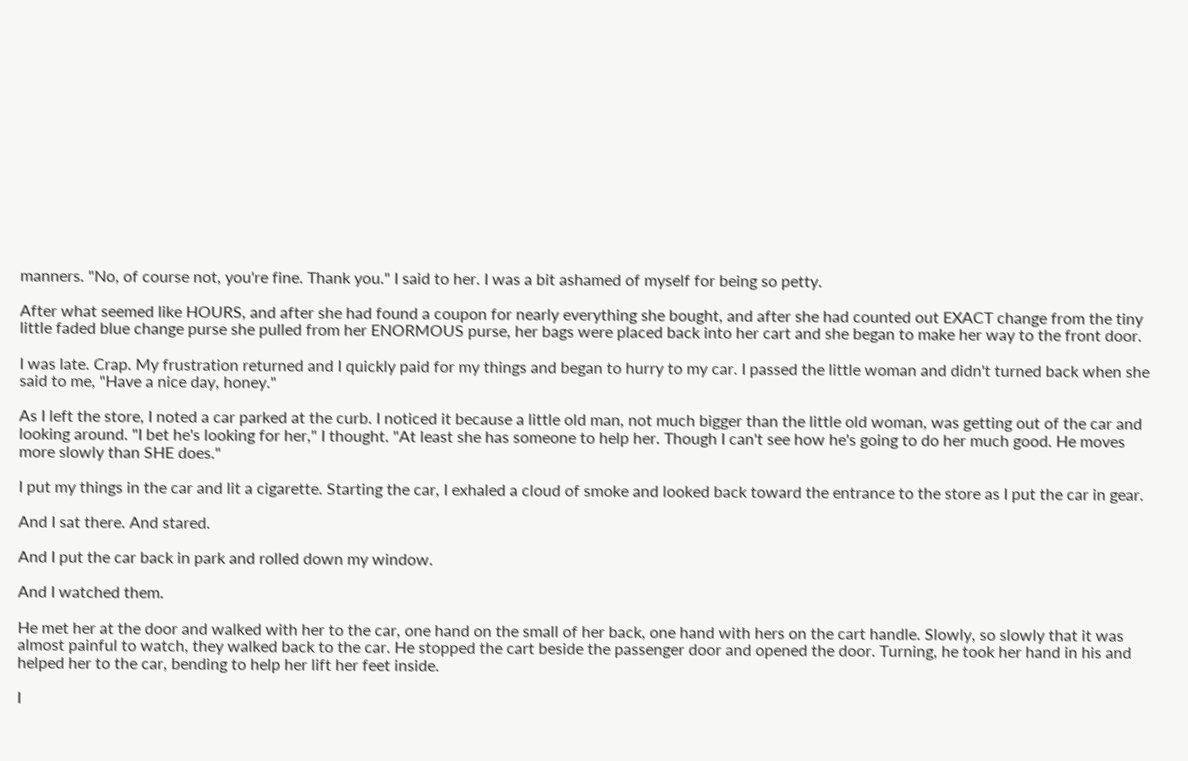manners. "No, of course not, you're fine. Thank you." I said to her. I was a bit ashamed of myself for being so petty.

After what seemed like HOURS, and after she had found a coupon for nearly everything she bought, and after she had counted out EXACT change from the tiny little faded blue change purse she pulled from her ENORMOUS purse, her bags were placed back into her cart and she began to make her way to the front door.

I was late. Crap. My frustration returned and I quickly paid for my things and began to hurry to my car. I passed the little woman and didn't turned back when she said to me, "Have a nice day, honey."

As I left the store, I noted a car parked at the curb. I noticed it because a little old man, not much bigger than the little old woman, was getting out of the car and looking around. "I bet he's looking for her," I thought. "At least she has someone to help her. Though I can't see how he's going to do her much good. He moves more slowly than SHE does."

I put my things in the car and lit a cigarette. Starting the car, I exhaled a cloud of smoke and looked back toward the entrance to the store as I put the car in gear.

And I sat there. And stared.

And I put the car back in park and rolled down my window.

And I watched them.

He met her at the door and walked with her to the car, one hand on the small of her back, one hand with hers on the cart handle. Slowly, so slowly that it was almost painful to watch, they walked back to the car. He stopped the cart beside the passenger door and opened the door. Turning, he took her hand in his and helped her to the car, bending to help her lift her feet inside.

I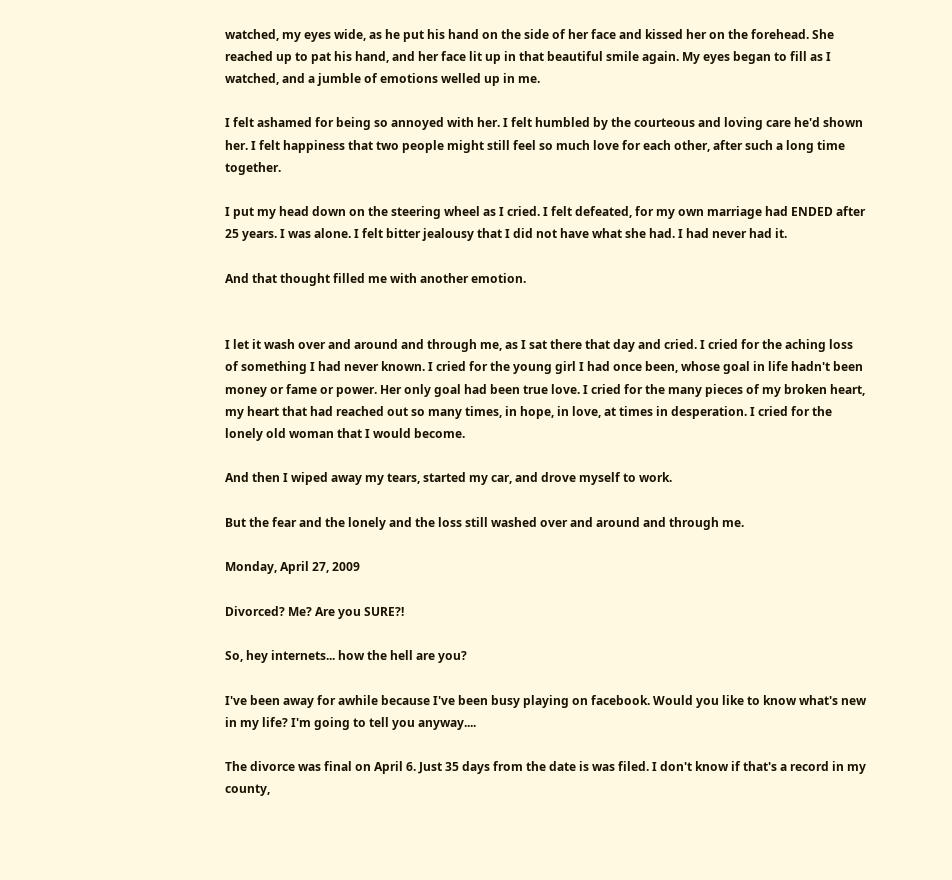watched, my eyes wide, as he put his hand on the side of her face and kissed her on the forehead. She reached up to pat his hand, and her face lit up in that beautiful smile again. My eyes began to fill as I watched, and a jumble of emotions welled up in me.

I felt ashamed for being so annoyed with her. I felt humbled by the courteous and loving care he'd shown her. I felt happiness that two people might still feel so much love for each other, after such a long time together.

I put my head down on the steering wheel as I cried. I felt defeated, for my own marriage had ENDED after 25 years. I was alone. I felt bitter jealousy that I did not have what she had. I had never had it.

And that thought filled me with another emotion.


I let it wash over and around and through me, as I sat there that day and cried. I cried for the aching loss of something I had never known. I cried for the young girl I had once been, whose goal in life hadn't been money or fame or power. Her only goal had been true love. I cried for the many pieces of my broken heart, my heart that had reached out so many times, in hope, in love, at times in desperation. I cried for the lonely old woman that I would become.

And then I wiped away my tears, started my car, and drove myself to work.

But the fear and the lonely and the loss still washed over and around and through me.

Monday, April 27, 2009

Divorced? Me? Are you SURE?!

So, hey internets... how the hell are you?

I've been away for awhile because I've been busy playing on facebook. Would you like to know what's new in my life? I'm going to tell you anyway....

The divorce was final on April 6. Just 35 days from the date is was filed. I don't know if that's a record in my county,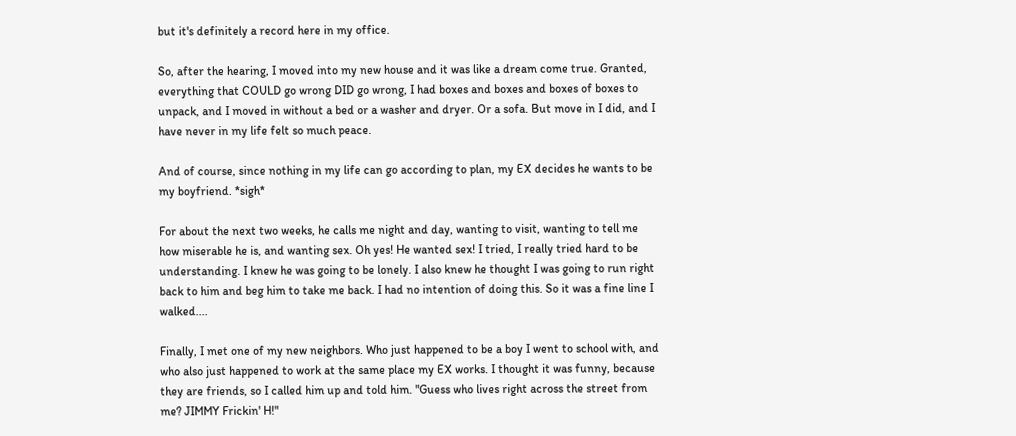but it's definitely a record here in my office.

So, after the hearing, I moved into my new house and it was like a dream come true. Granted, everything that COULD go wrong DID go wrong, I had boxes and boxes and boxes of boxes to unpack, and I moved in without a bed or a washer and dryer. Or a sofa. But move in I did, and I have never in my life felt so much peace.

And of course, since nothing in my life can go according to plan, my EX decides he wants to be my boyfriend. *sigh*

For about the next two weeks, he calls me night and day, wanting to visit, wanting to tell me how miserable he is, and wanting sex. Oh yes! He wanted sex! I tried, I really tried hard to be understanding. I knew he was going to be lonely. I also knew he thought I was going to run right back to him and beg him to take me back. I had no intention of doing this. So it was a fine line I walked....

Finally, I met one of my new neighbors. Who just happened to be a boy I went to school with, and who also just happened to work at the same place my EX works. I thought it was funny, because they are friends, so I called him up and told him. "Guess who lives right across the street from me? JIMMY Frickin' H!"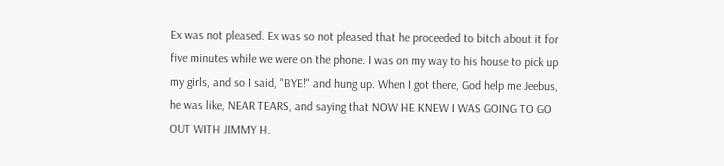Ex was not pleased. Ex was so not pleased that he proceeded to bitch about it for five minutes while we were on the phone. I was on my way to his house to pick up my girls, and so I said, "BYE!" and hung up. When I got there, God help me Jeebus, he was like, NEAR TEARS, and saying that NOW HE KNEW I WAS GOING TO GO OUT WITH JIMMY H.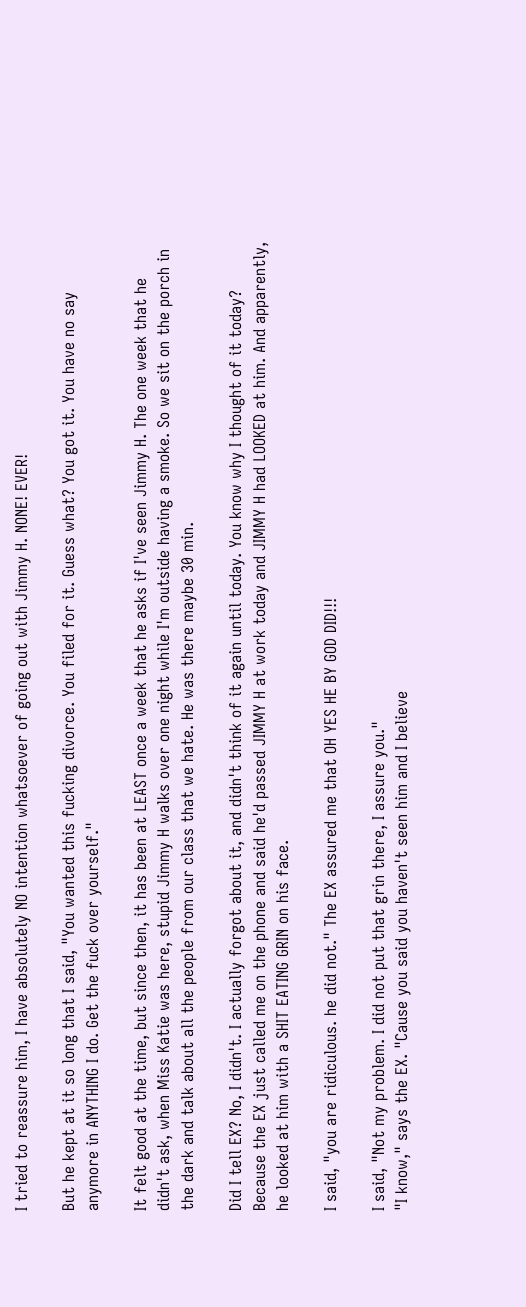I tried to reassure him, I have absolutely NO intention whatsoever of going out with Jimmy H. NONE! EVER!

But he kept at it so long that I said, "You wanted this fucking divorce. You filed for it. Guess what? You got it. You have no say anymore in ANYTHING I do. Get the fuck over yourself."

It felt good at the time, but since then, it has been at LEAST once a week that he asks if I've seen Jimmy H. The one week that he didn't ask, when Miss Katie was here, stupid Jimmy H walks over one night while I'm outside having a smoke. So we sit on the porch in the dark and talk about all the people from our class that we hate. He was there maybe 30 min.

Did I tell EX? No, I didn't. I actually forgot about it, and didn't think of it again until today. You know why I thought of it today? Because the EX just called me on the phone and said he'd passed JIMMY H at work today and JIMMY H had LOOKED at him. And apparently, he looked at him with a SHIT EATING GRIN on his face.

I said, "you are ridiculous. he did not." The EX assured me that OH YES HE BY GOD DID!!!

I said, "Not my problem. I did not put that grin there, I assure you."
"I know," says the EX. "Cause you said you haven't seen him and I believe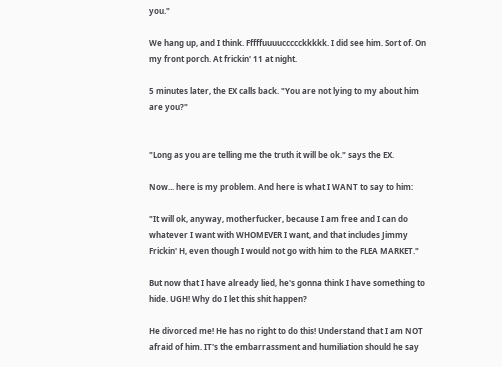you."

We hang up, and I think. Fffffuuuuccccckkkkk. I did see him. Sort of. On my front porch. At frickin' 11 at night.

5 minutes later, the EX calls back. "You are not lying to my about him are you?"


"Long as you are telling me the truth it will be ok." says the EX.

Now... here is my problem. And here is what I WANT to say to him:

"It will ok, anyway, motherfucker, because I am free and I can do whatever I want with WHOMEVER I want, and that includes Jimmy Frickin' H, even though I would not go with him to the FLEA MARKET."

But now that I have already lied, he's gonna think I have something to hide. UGH! Why do I let this shit happen?

He divorced me! He has no right to do this! Understand that I am NOT afraid of him. IT's the embarrassment and humiliation should he say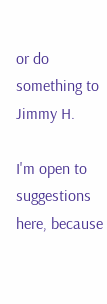or do something to Jimmy H.

I'm open to suggestions here, because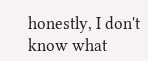honestly, I don't know what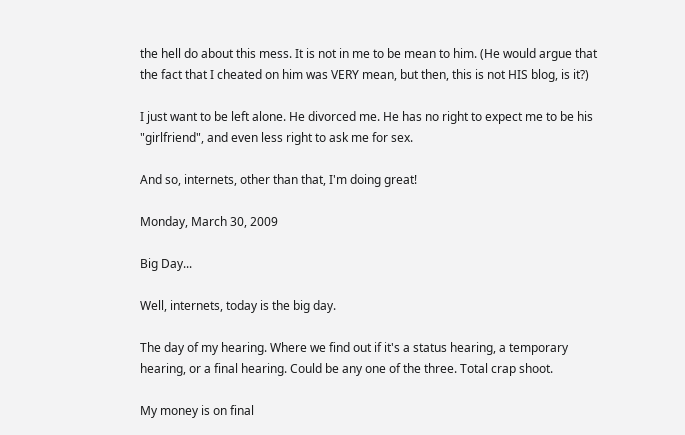the hell do about this mess. It is not in me to be mean to him. (He would argue that the fact that I cheated on him was VERY mean, but then, this is not HIS blog, is it?)

I just want to be left alone. He divorced me. He has no right to expect me to be his "girlfriend", and even less right to ask me for sex.

And so, internets, other than that, I'm doing great!

Monday, March 30, 2009

Big Day...

Well, internets, today is the big day.

The day of my hearing. Where we find out if it's a status hearing, a temporary hearing, or a final hearing. Could be any one of the three. Total crap shoot.

My money is on final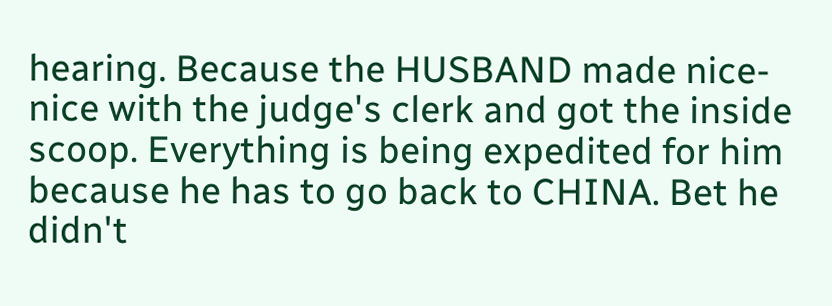hearing. Because the HUSBAND made nice-nice with the judge's clerk and got the inside scoop. Everything is being expedited for him because he has to go back to CHINA. Bet he didn't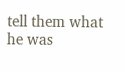tell them what he was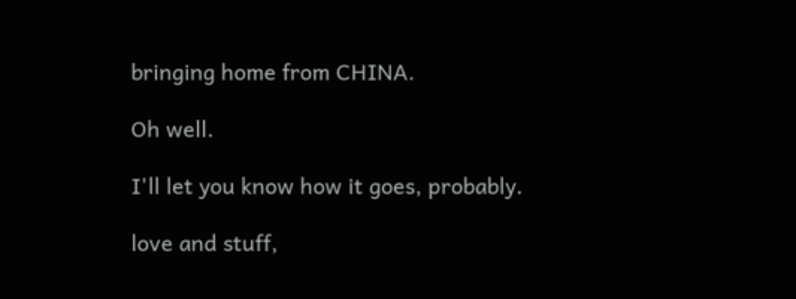bringing home from CHINA.

Oh well.

I'll let you know how it goes, probably.

love and stuff,